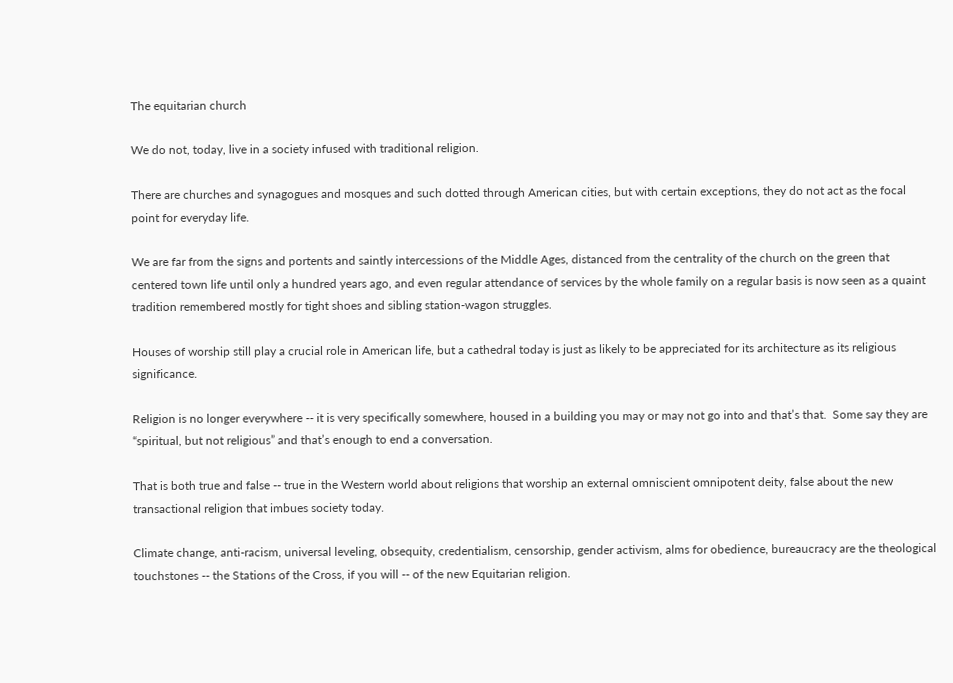The equitarian church

We do not, today, live in a society infused with traditional religion.

There are churches and synagogues and mosques and such dotted through American cities, but with certain exceptions, they do not act as the focal point for everyday life.

We are far from the signs and portents and saintly intercessions of the Middle Ages, distanced from the centrality of the church on the green that centered town life until only a hundred years ago, and even regular attendance of services by the whole family on a regular basis is now seen as a quaint tradition remembered mostly for tight shoes and sibling station-wagon struggles.

Houses of worship still play a crucial role in American life, but a cathedral today is just as likely to be appreciated for its architecture as its religious significance.

Religion is no longer everywhere -- it is very specifically somewhere, housed in a building you may or may not go into and that’s that.  Some say they are “spiritual, but not religious” and that’s enough to end a conversation.

That is both true and false -- true in the Western world about religions that worship an external omniscient omnipotent deity, false about the new transactional religion that imbues society today.

Climate change, anti-racism, universal leveling, obsequity, credentialism, censorship, gender activism, alms for obedience, bureaucracy are the theological touchstones -- the Stations of the Cross, if you will -- of the new Equitarian religion.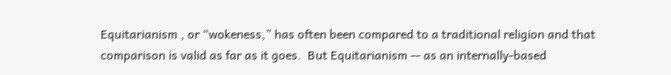Equitarianism , or “wokeness,” has often been compared to a traditional religion and that comparison is valid as far as it goes.  But Equitarianism -- as an internally-based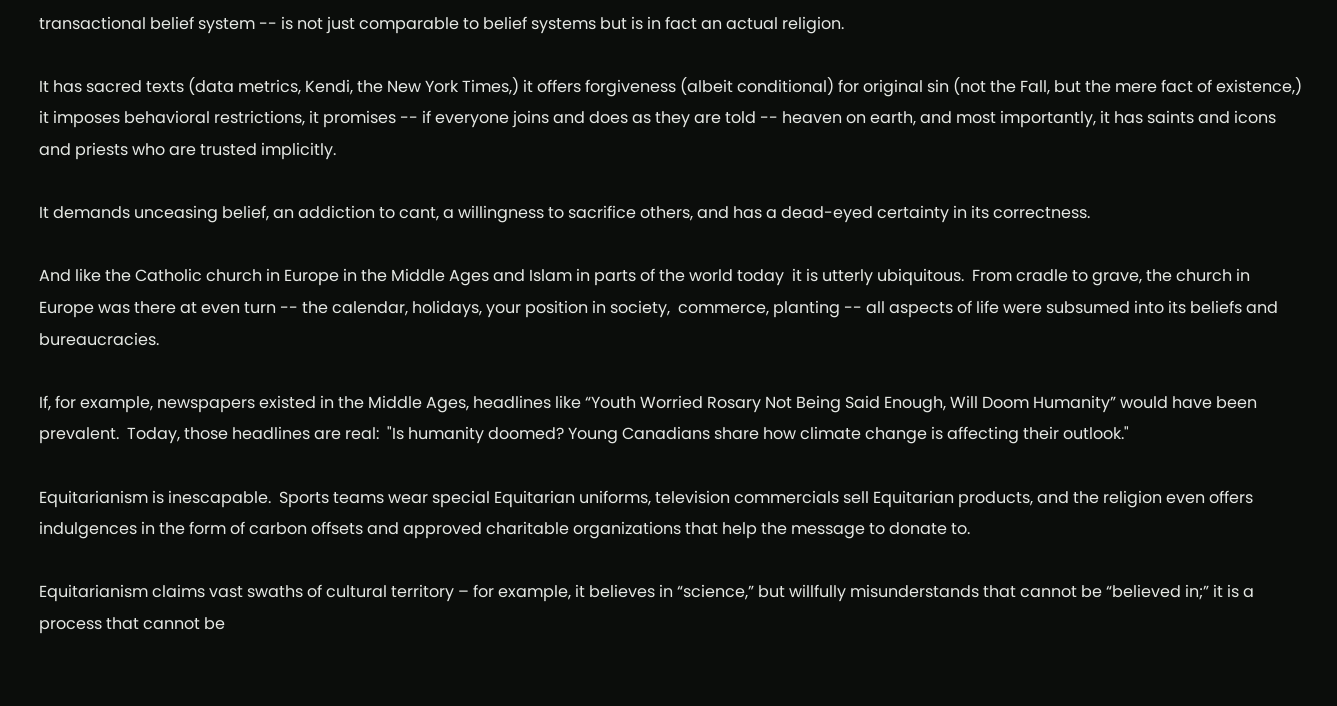transactional belief system -- is not just comparable to belief systems but is in fact an actual religion.

It has sacred texts (data metrics, Kendi, the New York Times,) it offers forgiveness (albeit conditional) for original sin (not the Fall, but the mere fact of existence,) it imposes behavioral restrictions, it promises -- if everyone joins and does as they are told -- heaven on earth, and most importantly, it has saints and icons and priests who are trusted implicitly.

It demands unceasing belief, an addiction to cant, a willingness to sacrifice others, and has a dead-eyed certainty in its correctness.

And like the Catholic church in Europe in the Middle Ages and Islam in parts of the world today  it is utterly ubiquitous.  From cradle to grave, the church in Europe was there at even turn -- the calendar, holidays, your position in society,  commerce, planting -- all aspects of life were subsumed into its beliefs and bureaucracies.

If, for example, newspapers existed in the Middle Ages, headlines like “Youth Worried Rosary Not Being Said Enough, Will Doom Humanity” would have been prevalent.  Today, those headlines are real:  "Is humanity doomed? Young Canadians share how climate change is affecting their outlook."

Equitarianism is inescapable.  Sports teams wear special Equitarian uniforms, television commercials sell Equitarian products, and the religion even offers indulgences in the form of carbon offsets and approved charitable organizations that help the message to donate to.

Equitarianism claims vast swaths of cultural territory – for example, it believes in “science,” but willfully misunderstands that cannot be “believed in;” it is a process that cannot be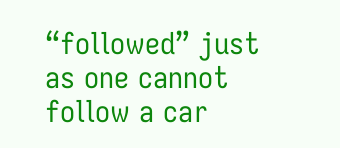“followed” just as one cannot follow a car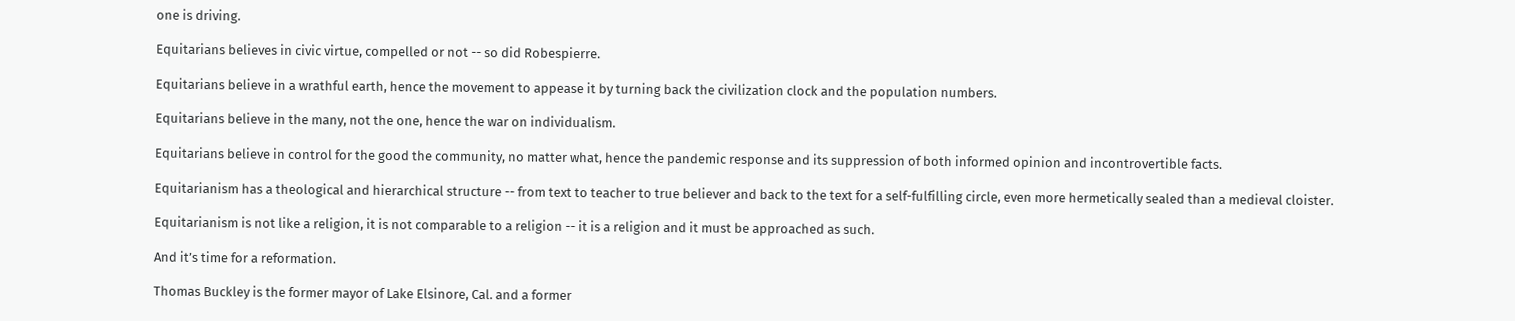one is driving.

Equitarians believes in civic virtue, compelled or not -- so did Robespierre.

Equitarians believe in a wrathful earth, hence the movement to appease it by turning back the civilization clock and the population numbers.

Equitarians believe in the many, not the one, hence the war on individualism.

Equitarians believe in control for the good the community, no matter what, hence the pandemic response and its suppression of both informed opinion and incontrovertible facts.

Equitarianism has a theological and hierarchical structure -- from text to teacher to true believer and back to the text for a self-fulfilling circle, even more hermetically sealed than a medieval cloister.

Equitarianism is not like a religion, it is not comparable to a religion -- it is a religion and it must be approached as such.

And it’s time for a reformation.

Thomas Buckley is the former mayor of Lake Elsinore, Cal. and a former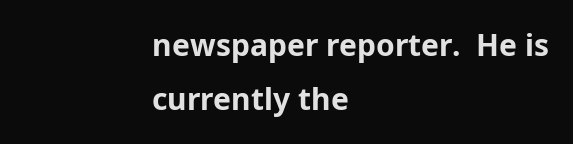newspaper reporter.  He is currently the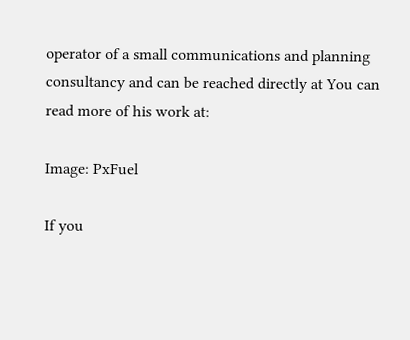operator of a small communications and planning consultancy and can be reached directly at You can read more of his work at:

Image: PxFuel

If you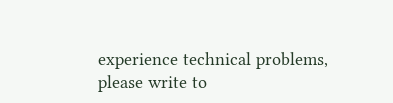experience technical problems, please write to